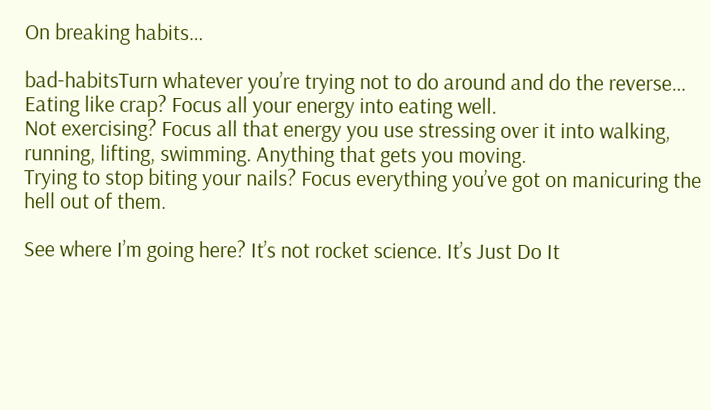On breaking habits…

bad-habitsTurn whatever you’re trying not to do around and do the reverse…
Eating like crap? Focus all your energy into eating well.
Not exercising? Focus all that energy you use stressing over it into walking, running, lifting, swimming. Anything that gets you moving.
Trying to stop biting your nails? Focus everything you’ve got on manicuring the hell out of them.

See where I’m going here? It’s not rocket science. It’s Just Do It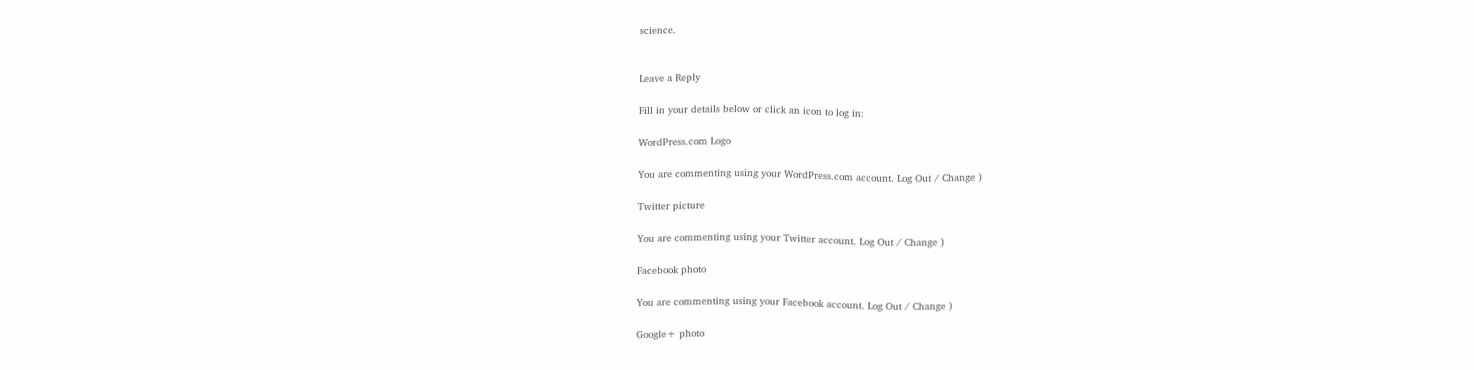science.


Leave a Reply

Fill in your details below or click an icon to log in:

WordPress.com Logo

You are commenting using your WordPress.com account. Log Out / Change )

Twitter picture

You are commenting using your Twitter account. Log Out / Change )

Facebook photo

You are commenting using your Facebook account. Log Out / Change )

Google+ photo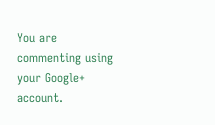You are commenting using your Google+ account.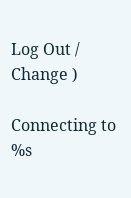Log Out / Change )

Connecting to %s